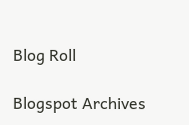Blog Roll

Blogspot Archives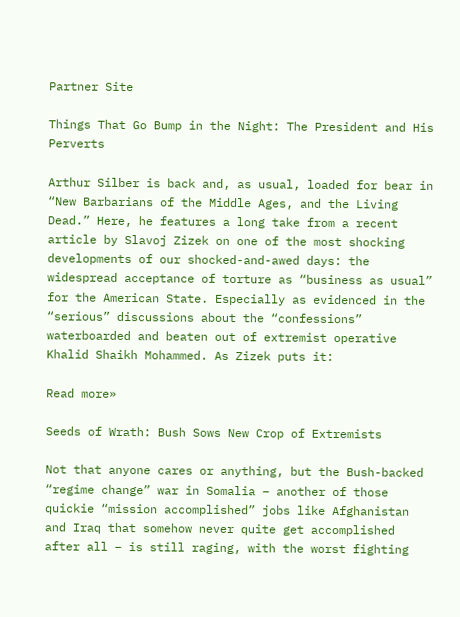Partner Site

Things That Go Bump in the Night: The President and His Perverts

Arthur Silber is back and, as usual, loaded for bear in “New Barbarians of the Middle Ages, and the Living Dead.” Here, he features a long take from a recent article by Slavoj Zizek on one of the most shocking developments of our shocked-and-awed days: the widespread acceptance of torture as “business as usual” for the American State. Especially as evidenced in the “serious” discussions about the “confessions” waterboarded and beaten out of extremist operative Khalid Shaikh Mohammed. As Zizek puts it:

Read more»

Seeds of Wrath: Bush Sows New Crop of Extremists

Not that anyone cares or anything, but the Bush-backed “regime change” war in Somalia – another of those quickie “mission accomplished” jobs like Afghanistan and Iraq that somehow never quite get accomplished after all – is still raging, with the worst fighting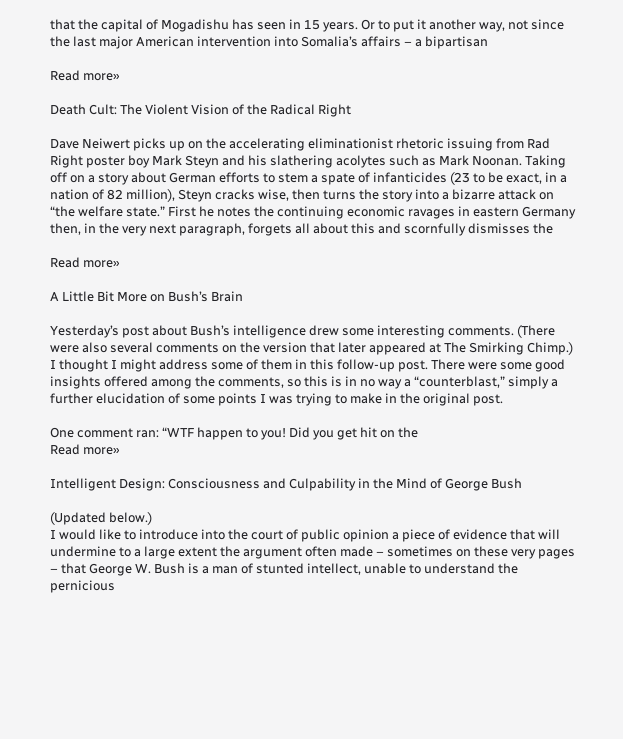that the capital of Mogadishu has seen in 15 years. Or to put it another way, not since the last major American intervention into Somalia’s affairs – a bipartisan

Read more»

Death Cult: The Violent Vision of the Radical Right

Dave Neiwert picks up on the accelerating eliminationist rhetoric issuing from Rad Right poster boy Mark Steyn and his slathering acolytes such as Mark Noonan. Taking off on a story about German efforts to stem a spate of infanticides (23 to be exact, in a nation of 82 million), Steyn cracks wise, then turns the story into a bizarre attack on “the welfare state.” First he notes the continuing economic ravages in eastern Germany then, in the very next paragraph, forgets all about this and scornfully dismisses the

Read more»

A Little Bit More on Bush’s Brain

Yesterday’s post about Bush’s intelligence drew some interesting comments. (There were also several comments on the version that later appeared at The Smirking Chimp.) I thought I might address some of them in this follow-up post. There were some good insights offered among the comments, so this is in no way a “counterblast,” simply a further elucidation of some points I was trying to make in the original post.

One comment ran: “WTF happen to you! Did you get hit on the
Read more»

Intelligent Design: Consciousness and Culpability in the Mind of George Bush

(Updated below.)
I would like to introduce into the court of public opinion a piece of evidence that will undermine to a large extent the argument often made – sometimes on these very pages – that George W. Bush is a man of stunted intellect, unable to understand the pernicious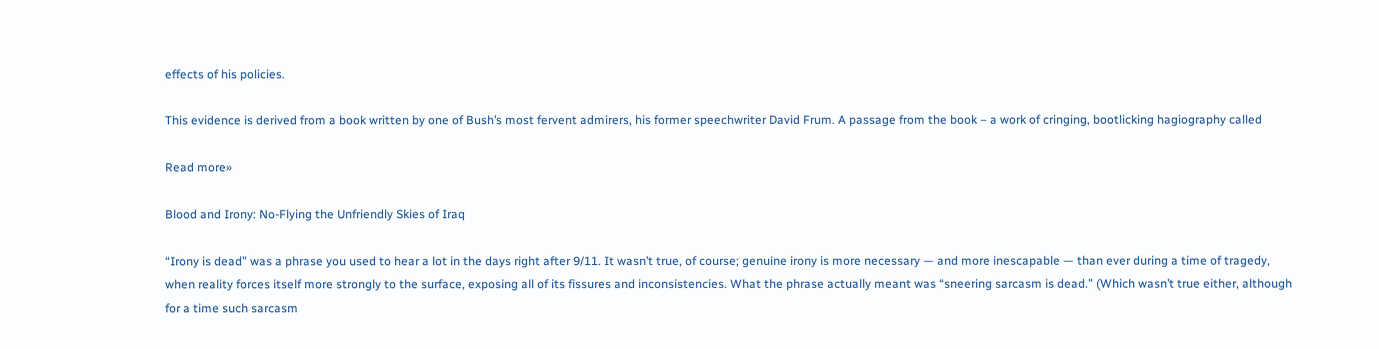effects of his policies.

This evidence is derived from a book written by one of Bush’s most fervent admirers, his former speechwriter David Frum. A passage from the book – a work of cringing, bootlicking hagiography called

Read more»

Blood and Irony: No-Flying the Unfriendly Skies of Iraq

“Irony is dead” was a phrase you used to hear a lot in the days right after 9/11. It wasn’t true, of course; genuine irony is more necessary — and more inescapable — than ever during a time of tragedy, when reality forces itself more strongly to the surface, exposing all of its fissures and inconsistencies. What the phrase actually meant was “sneering sarcasm is dead.” (Which wasn’t true either, although for a time such sarcasm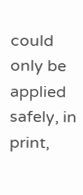could only be applied safely, in print,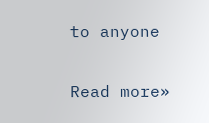to anyone

Read more»